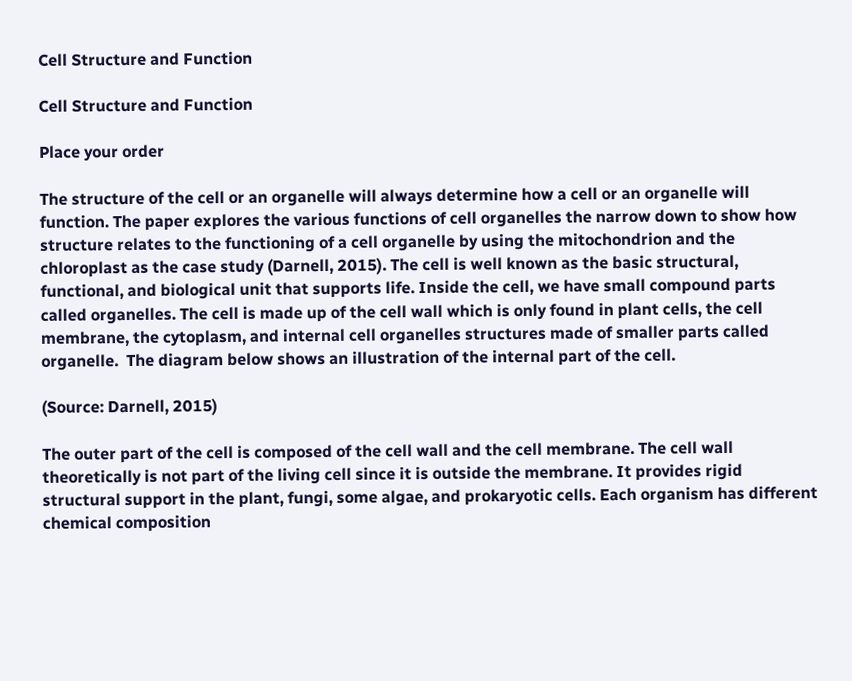Cell Structure and Function

Cell Structure and Function

Place your order

The structure of the cell or an organelle will always determine how a cell or an organelle will function. The paper explores the various functions of cell organelles the narrow down to show how structure relates to the functioning of a cell organelle by using the mitochondrion and the chloroplast as the case study (Darnell, 2015). The cell is well known as the basic structural, functional, and biological unit that supports life. Inside the cell, we have small compound parts called organelles. The cell is made up of the cell wall which is only found in plant cells, the cell membrane, the cytoplasm, and internal cell organelles structures made of smaller parts called organelle.  The diagram below shows an illustration of the internal part of the cell.

(Source: Darnell, 2015)

The outer part of the cell is composed of the cell wall and the cell membrane. The cell wall theoretically is not part of the living cell since it is outside the membrane. It provides rigid structural support in the plant, fungi, some algae, and prokaryotic cells. Each organism has different chemical composition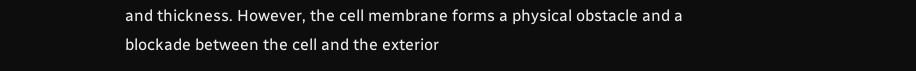and thickness. However, the cell membrane forms a physical obstacle and a blockade between the cell and the exterior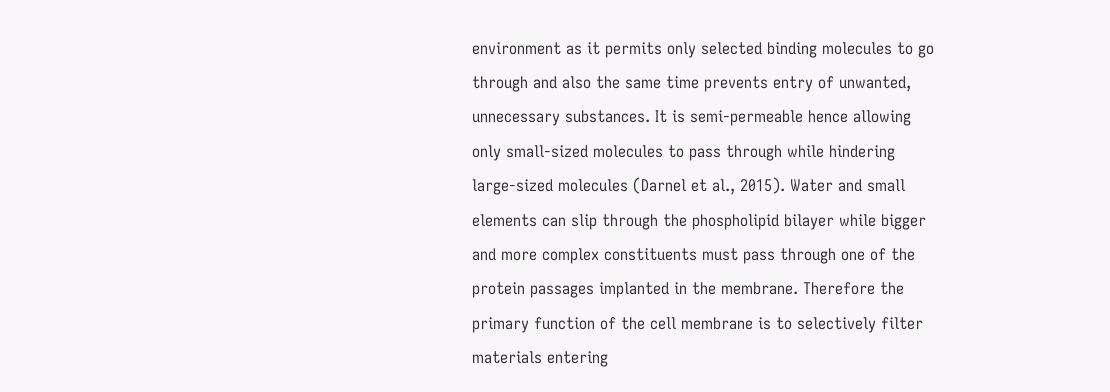environment as it permits only selected binding molecules to go through and also the same time prevents entry of unwanted, unnecessary substances. It is semi-permeable hence allowing only small-sized molecules to pass through while hindering large-sized molecules (Darnel et al., 2015). Water and small elements can slip through the phospholipid bilayer while bigger and more complex constituents must pass through one of the protein passages implanted in the membrane. Therefore the primary function of the cell membrane is to selectively filter materials entering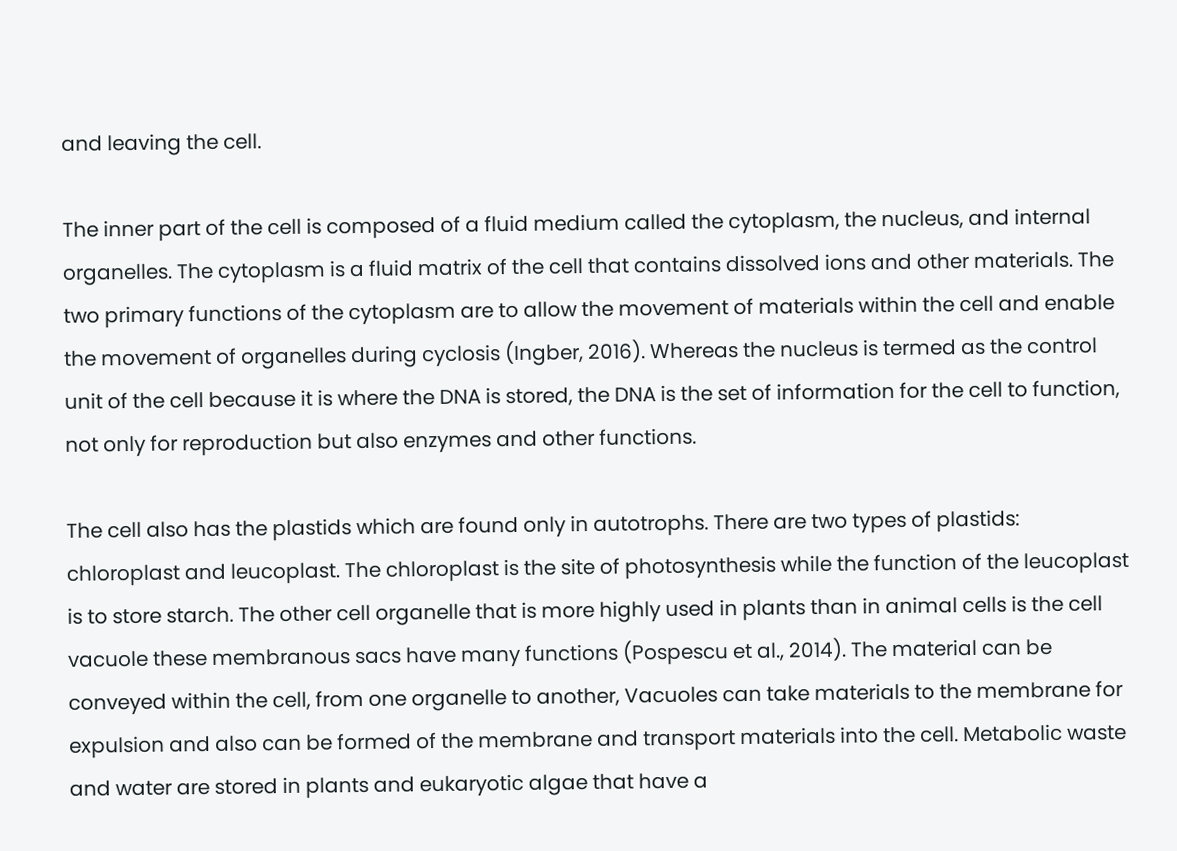and leaving the cell.

The inner part of the cell is composed of a fluid medium called the cytoplasm, the nucleus, and internal organelles. The cytoplasm is a fluid matrix of the cell that contains dissolved ions and other materials. The two primary functions of the cytoplasm are to allow the movement of materials within the cell and enable the movement of organelles during cyclosis (Ingber, 2016). Whereas the nucleus is termed as the control unit of the cell because it is where the DNA is stored, the DNA is the set of information for the cell to function, not only for reproduction but also enzymes and other functions.

The cell also has the plastids which are found only in autotrophs. There are two types of plastids: chloroplast and leucoplast. The chloroplast is the site of photosynthesis while the function of the leucoplast is to store starch. The other cell organelle that is more highly used in plants than in animal cells is the cell vacuole these membranous sacs have many functions (Pospescu et al., 2014). The material can be conveyed within the cell, from one organelle to another, Vacuoles can take materials to the membrane for expulsion and also can be formed of the membrane and transport materials into the cell. Metabolic waste and water are stored in plants and eukaryotic algae that have a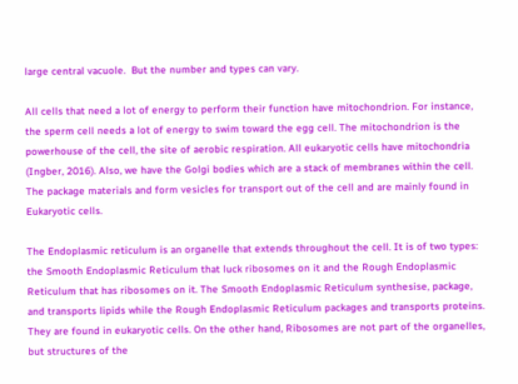large central vacuole.  But the number and types can vary.

All cells that need a lot of energy to perform their function have mitochondrion. For instance, the sperm cell needs a lot of energy to swim toward the egg cell. The mitochondrion is the powerhouse of the cell, the site of aerobic respiration. All eukaryotic cells have mitochondria (Ingber, 2016). Also, we have the Golgi bodies which are a stack of membranes within the cell. The package materials and form vesicles for transport out of the cell and are mainly found in Eukaryotic cells.

The Endoplasmic reticulum is an organelle that extends throughout the cell. It is of two types: the Smooth Endoplasmic Reticulum that luck ribosomes on it and the Rough Endoplasmic Reticulum that has ribosomes on it. The Smooth Endoplasmic Reticulum synthesise, package, and transports lipids while the Rough Endoplasmic Reticulum packages and transports proteins. They are found in eukaryotic cells. On the other hand, Ribosomes are not part of the organelles, but structures of the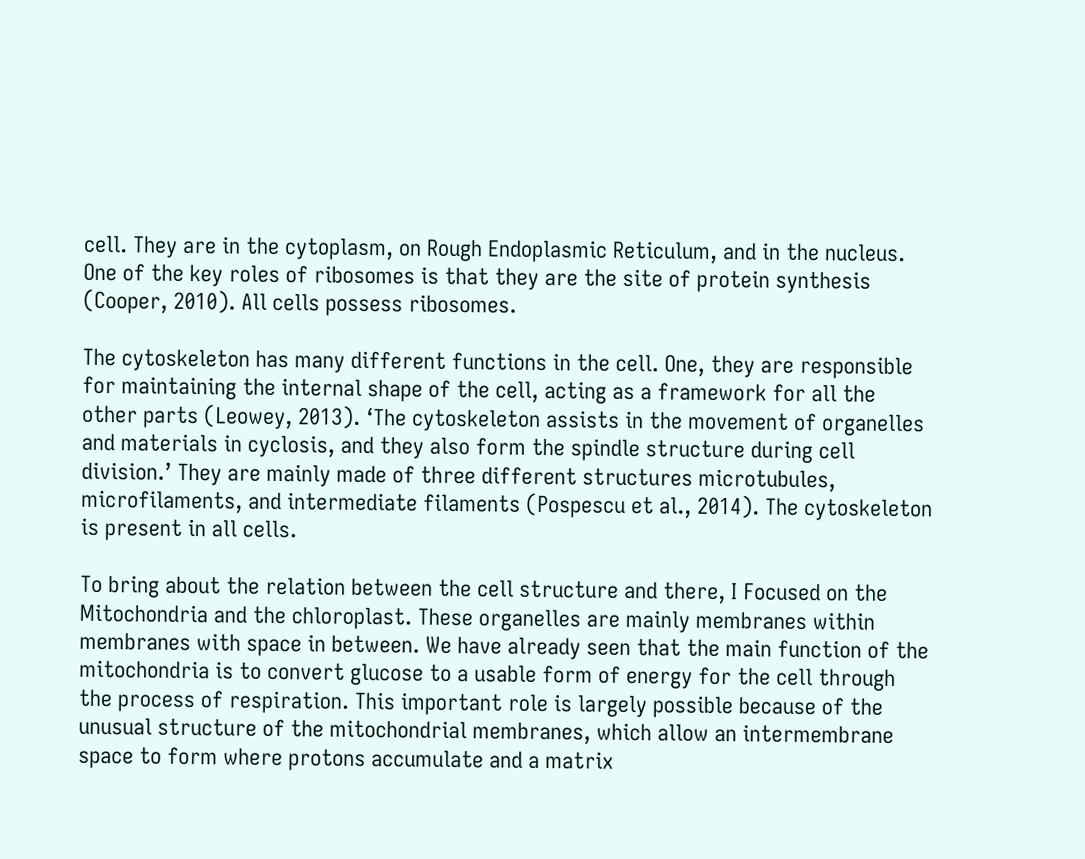cell. They are in the cytoplasm, on Rough Endoplasmic Reticulum, and in the nucleus. One of the key roles of ribosomes is that they are the site of protein synthesis (Cooper, 2010). All cells possess ribosomes.

The cytoskeleton has many different functions in the cell. One, they are responsible for maintaining the internal shape of the cell, acting as a framework for all the other parts (Leowey, 2013). ‘The cytoskeleton assists in the movement of organelles and materials in cyclosis, and they also form the spindle structure during cell division.’ They are mainly made of three different structures microtubules, microfilaments, and intermediate filaments (Pospescu et al., 2014). The cytoskeleton is present in all cells.

To bring about the relation between the cell structure and there, I Focused on the Mitochondria and the chloroplast. These organelles are mainly membranes within membranes with space in between. We have already seen that the main function of the mitochondria is to convert glucose to a usable form of energy for the cell through the process of respiration. This important role is largely possible because of the unusual structure of the mitochondrial membranes, which allow an intermembrane space to form where protons accumulate and a matrix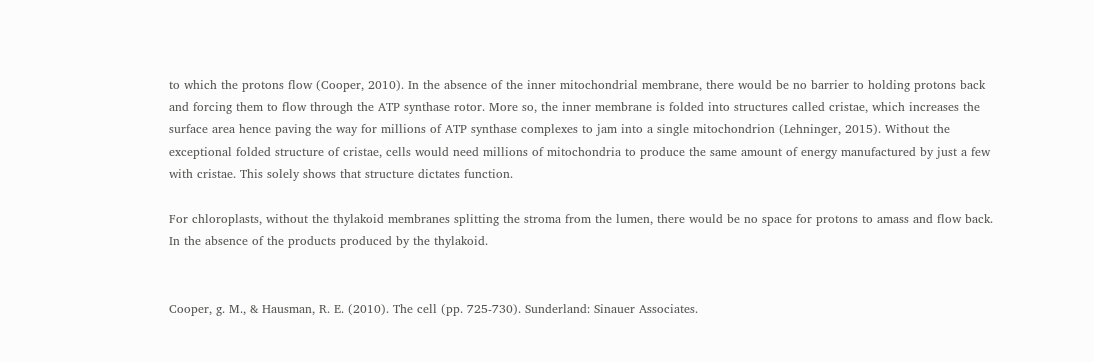to which the protons flow (Cooper, 2010). In the absence of the inner mitochondrial membrane, there would be no barrier to holding protons back and forcing them to flow through the ATP synthase rotor. More so, the inner membrane is folded into structures called cristae, which increases the surface area hence paving the way for millions of ATP synthase complexes to jam into a single mitochondrion (Lehninger, 2015). Without the exceptional folded structure of cristae, cells would need millions of mitochondria to produce the same amount of energy manufactured by just a few with cristae. This solely shows that structure dictates function.

For chloroplasts, without the thylakoid membranes splitting the stroma from the lumen, there would be no space for protons to amass and flow back. In the absence of the products produced by the thylakoid.


Cooper, g. M., & Hausman, R. E. (2010). The cell (pp. 725-730). Sunderland: Sinauer Associates.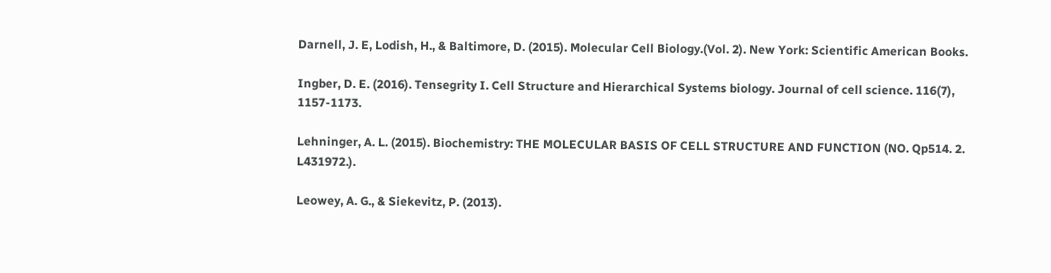Darnell, J. E, Lodish, H., & Baltimore, D. (2015). Molecular Cell Biology.(Vol. 2). New York: Scientific American Books.

Ingber, D. E. (2016). Tensegrity I. Cell Structure and Hierarchical Systems biology. Journal of cell science. 116(7), 1157-1173.

Lehninger, A. L. (2015). Biochemistry: THE MOLECULAR BASIS OF CELL STRUCTURE AND FUNCTION (NO. Qp514. 2. L431972.).

Leowey, A. G., & Siekevitz, P. (2013).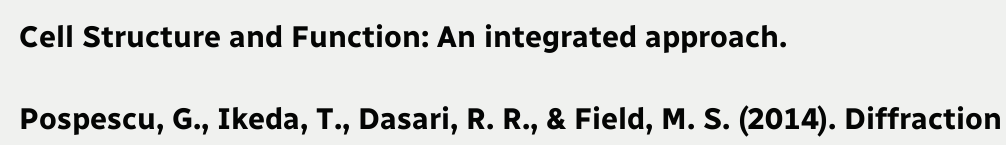Cell Structure and Function: An integrated approach.

Pospescu, G., Ikeda, T., Dasari, R. R., & Field, M. S. (2014). Diffraction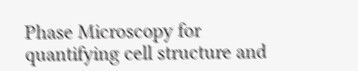Phase Microscopy for quantifying cell structure and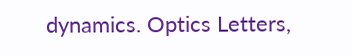dynamics. Optics Letters,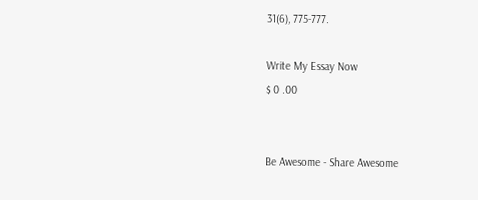31(6), 775-777.

Write My Essay Now
$ 0 .00


Be Awesome - Share Awesome